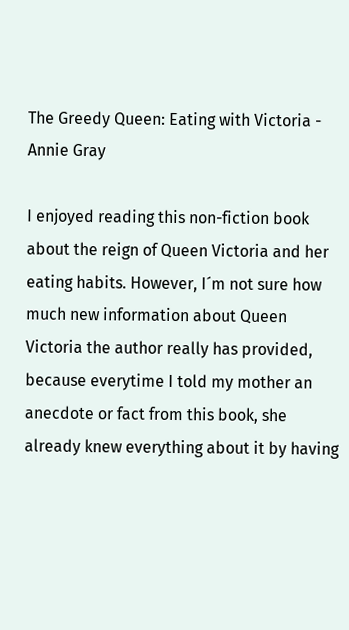The Greedy Queen: Eating with Victoria - Annie Gray

I enjoyed reading this non-fiction book about the reign of Queen Victoria and her eating habits. However, I´m not sure how much new information about Queen Victoria the author really has provided, because everytime I told my mother an anecdote or fact from this book, she already knew everything about it by having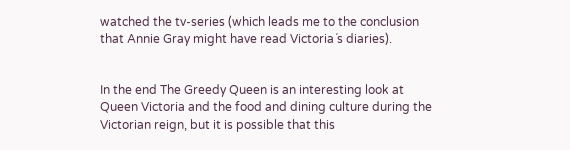watched the tv-series (which leads me to the conclusion that Annie Gray might have read Victoria´s diaries).


In the end The Greedy Queen is an interesting look at Queen Victoria and the food and dining culture during the Victorian reign, but it is possible that this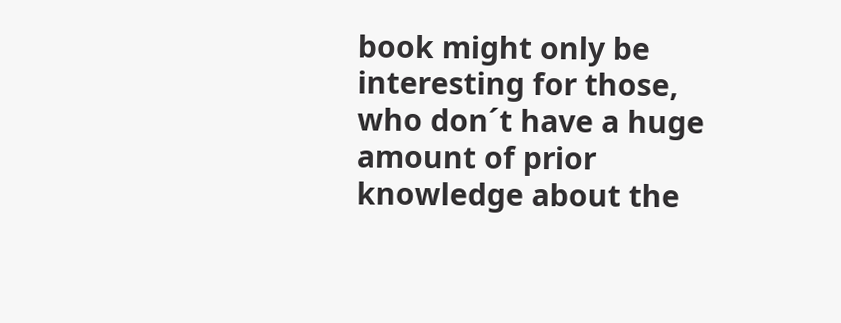book might only be interesting for those, who don´t have a huge amount of prior knowledge about the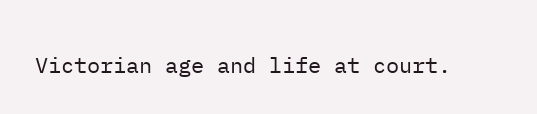Victorian age and life at court.